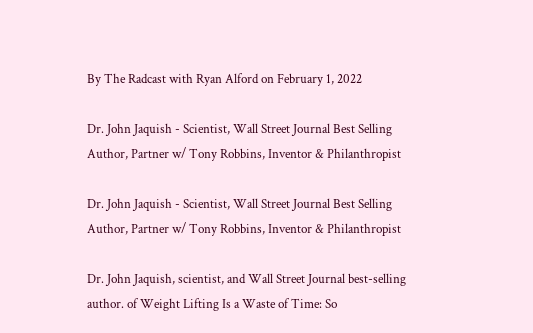By The Radcast with Ryan Alford on February 1, 2022

Dr. John Jaquish - Scientist, Wall Street Journal Best Selling Author, Partner w/ Tony Robbins, Inventor & Philanthropist

Dr. John Jaquish - Scientist, Wall Street Journal Best Selling Author, Partner w/ Tony Robbins, Inventor & Philanthropist

Dr. John Jaquish, scientist, and Wall Street Journal best-selling author. of Weight Lifting Is a Waste of Time: So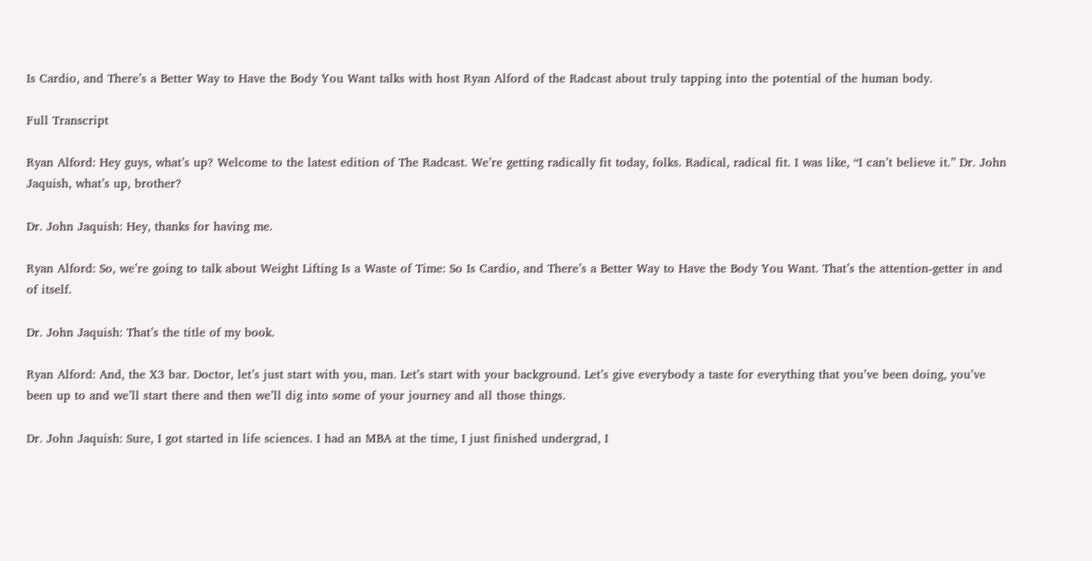Is Cardio, and There’s a Better Way to Have the Body You Want talks with host Ryan Alford of the Radcast about truly tapping into the potential of the human body.

Full Transcript

Ryan Alford: Hey guys, what’s up? Welcome to the latest edition of The Radcast. We’re getting radically fit today, folks. Radical, radical fit. I was like, “I can’t believe it.” Dr. John Jaquish, what’s up, brother?

Dr. John Jaquish: Hey, thanks for having me.

Ryan Alford: So, we’re going to talk about Weight Lifting Is a Waste of Time: So Is Cardio, and There’s a Better Way to Have the Body You Want. That’s the attention-getter in and of itself.

Dr. John Jaquish: That’s the title of my book.

Ryan Alford: And, the X3 bar. Doctor, let’s just start with you, man. Let’s start with your background. Let’s give everybody a taste for everything that you’ve been doing, you’ve been up to and we’ll start there and then we’ll dig into some of your journey and all those things.

Dr. John Jaquish: Sure, I got started in life sciences. I had an MBA at the time, I just finished undergrad, I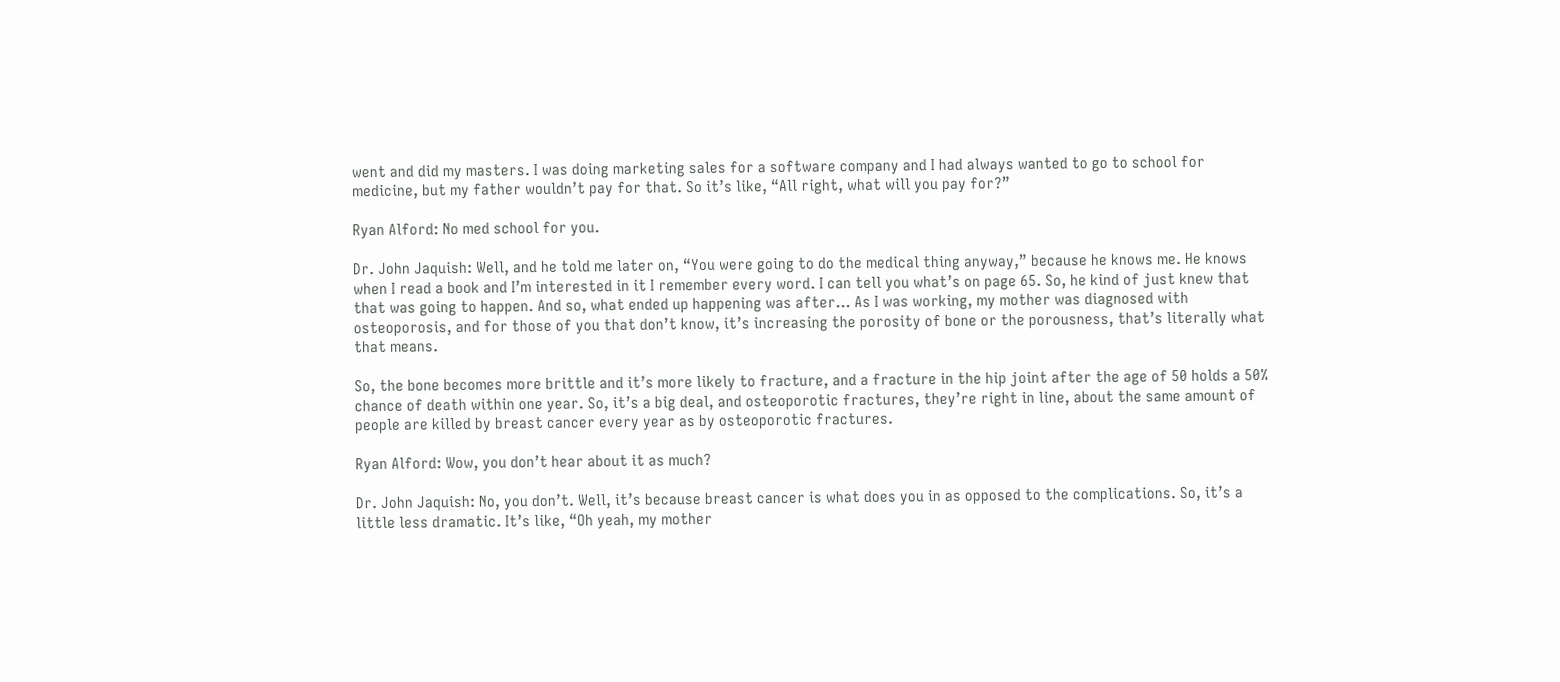went and did my masters. I was doing marketing sales for a software company and I had always wanted to go to school for medicine, but my father wouldn’t pay for that. So it’s like, “All right, what will you pay for?”

Ryan Alford: No med school for you.

Dr. John Jaquish: Well, and he told me later on, “You were going to do the medical thing anyway,” because he knows me. He knows when I read a book and I’m interested in it I remember every word. I can tell you what’s on page 65. So, he kind of just knew that that was going to happen. And so, what ended up happening was after… As I was working, my mother was diagnosed with osteoporosis, and for those of you that don’t know, it’s increasing the porosity of bone or the porousness, that’s literally what that means.

So, the bone becomes more brittle and it’s more likely to fracture, and a fracture in the hip joint after the age of 50 holds a 50% chance of death within one year. So, it’s a big deal, and osteoporotic fractures, they’re right in line, about the same amount of people are killed by breast cancer every year as by osteoporotic fractures.

Ryan Alford: Wow, you don’t hear about it as much?

Dr. John Jaquish: No, you don’t. Well, it’s because breast cancer is what does you in as opposed to the complications. So, it’s a little less dramatic. It’s like, “Oh yeah, my mother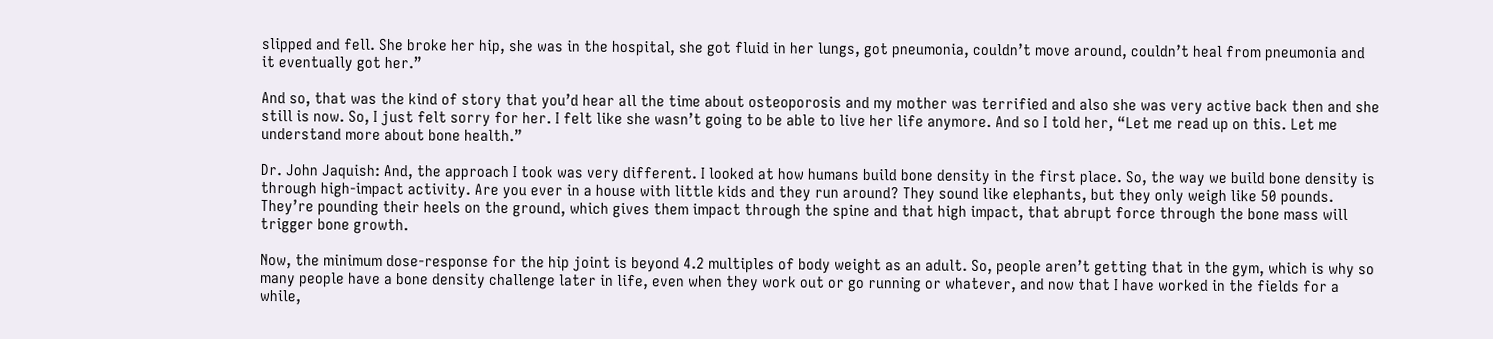slipped and fell. She broke her hip, she was in the hospital, she got fluid in her lungs, got pneumonia, couldn’t move around, couldn’t heal from pneumonia and it eventually got her.”

And so, that was the kind of story that you’d hear all the time about osteoporosis and my mother was terrified and also she was very active back then and she still is now. So, I just felt sorry for her. I felt like she wasn’t going to be able to live her life anymore. And so I told her, “Let me read up on this. Let me understand more about bone health.”

Dr. John Jaquish: And, the approach I took was very different. I looked at how humans build bone density in the first place. So, the way we build bone density is through high-impact activity. Are you ever in a house with little kids and they run around? They sound like elephants, but they only weigh like 50 pounds. They’re pounding their heels on the ground, which gives them impact through the spine and that high impact, that abrupt force through the bone mass will trigger bone growth.

Now, the minimum dose-response for the hip joint is beyond 4.2 multiples of body weight as an adult. So, people aren’t getting that in the gym, which is why so many people have a bone density challenge later in life, even when they work out or go running or whatever, and now that I have worked in the fields for a while,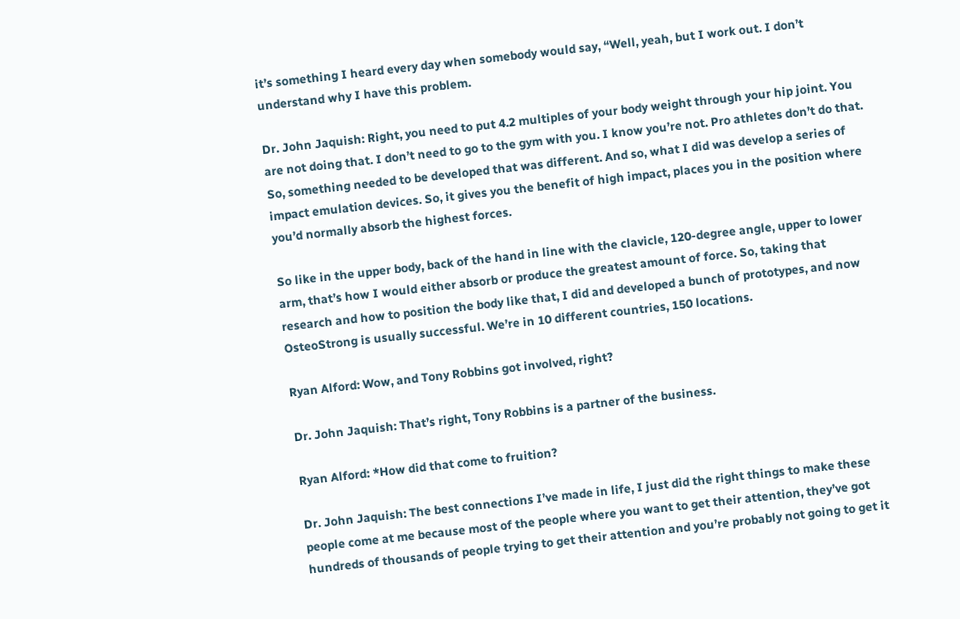it’s something I heard every day when somebody would say, “Well, yeah, but I work out. I don’t understand why I have this problem.

Dr. John Jaquish: Right, you need to put 4.2 multiples of your body weight through your hip joint. You are not doing that. I don’t need to go to the gym with you. I know you’re not. Pro athletes don’t do that. So, something needed to be developed that was different. And so, what I did was develop a series of impact emulation devices. So, it gives you the benefit of high impact, places you in the position where you’d normally absorb the highest forces.

So like in the upper body, back of the hand in line with the clavicle, 120-degree angle, upper to lower arm, that’s how I would either absorb or produce the greatest amount of force. So, taking that research and how to position the body like that, I did and developed a bunch of prototypes, and now OsteoStrong is usually successful. We’re in 10 different countries, 150 locations.

Ryan Alford: Wow, and Tony Robbins got involved, right?

Dr. John Jaquish: That’s right, Tony Robbins is a partner of the business.

Ryan Alford: *How did that come to fruition?

Dr. John Jaquish: The best connections I’ve made in life, I just did the right things to make these people come at me because most of the people where you want to get their attention, they’ve got hundreds of thousands of people trying to get their attention and you’re probably not going to get it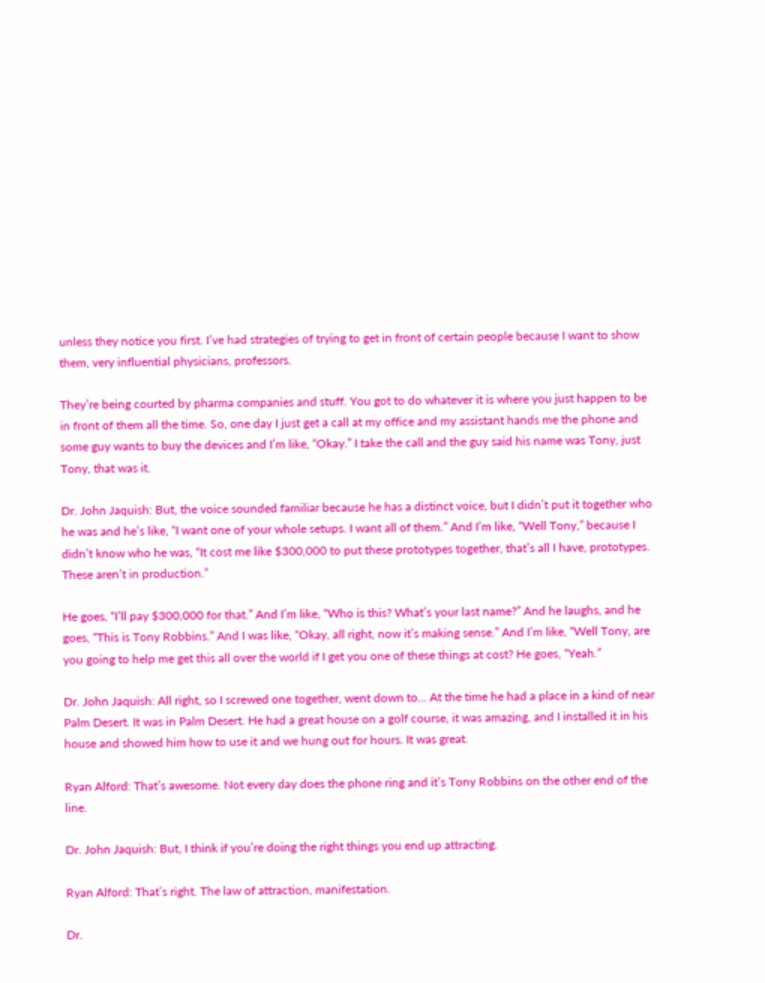unless they notice you first. I’ve had strategies of trying to get in front of certain people because I want to show them, very influential physicians, professors.

They’re being courted by pharma companies and stuff. You got to do whatever it is where you just happen to be in front of them all the time. So, one day I just get a call at my office and my assistant hands me the phone and some guy wants to buy the devices and I’m like, “Okay.” I take the call and the guy said his name was Tony, just Tony, that was it.

Dr. John Jaquish: But, the voice sounded familiar because he has a distinct voice, but I didn’t put it together who he was and he’s like, “I want one of your whole setups. I want all of them.” And I’m like, “Well Tony,” because I didn’t know who he was, “It cost me like $300,000 to put these prototypes together, that’s all I have, prototypes. These aren’t in production.”

He goes, “I’ll pay $300,000 for that.” And I’m like, “Who is this? What’s your last name?” And he laughs, and he goes, “This is Tony Robbins.” And I was like, “Okay, all right, now it’s making sense.” And I’m like, “Well Tony, are you going to help me get this all over the world if I get you one of these things at cost? He goes, “Yeah.”

Dr. John Jaquish: All right, so I screwed one together, went down to… At the time he had a place in a kind of near Palm Desert. It was in Palm Desert. He had a great house on a golf course, it was amazing, and I installed it in his house and showed him how to use it and we hung out for hours. It was great.

Ryan Alford: That’s awesome. Not every day does the phone ring and it’s Tony Robbins on the other end of the line.

Dr. John Jaquish: But, I think if you’re doing the right things you end up attracting.

Ryan Alford: That’s right. The law of attraction, manifestation.

Dr.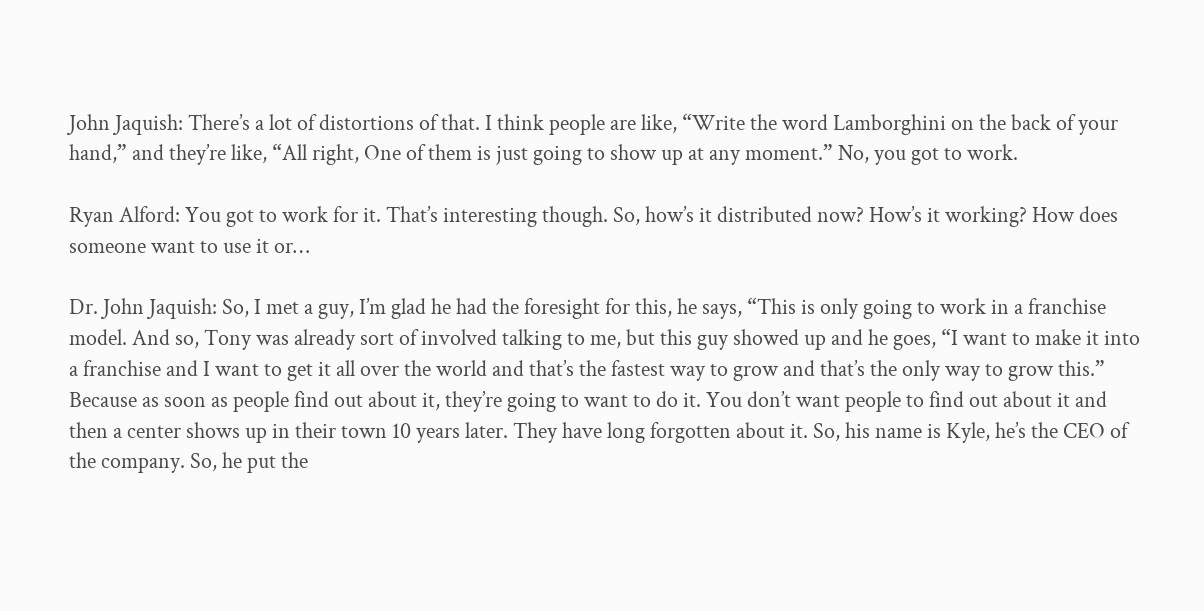John Jaquish: There’s a lot of distortions of that. I think people are like, “Write the word Lamborghini on the back of your hand,” and they’re like, “All right, One of them is just going to show up at any moment.” No, you got to work.

Ryan Alford: You got to work for it. That’s interesting though. So, how’s it distributed now? How’s it working? How does someone want to use it or…

Dr. John Jaquish: So, I met a guy, I’m glad he had the foresight for this, he says, “This is only going to work in a franchise model. And so, Tony was already sort of involved talking to me, but this guy showed up and he goes, “I want to make it into a franchise and I want to get it all over the world and that’s the fastest way to grow and that’s the only way to grow this.” Because as soon as people find out about it, they’re going to want to do it. You don’t want people to find out about it and then a center shows up in their town 10 years later. They have long forgotten about it. So, his name is Kyle, he’s the CEO of the company. So, he put the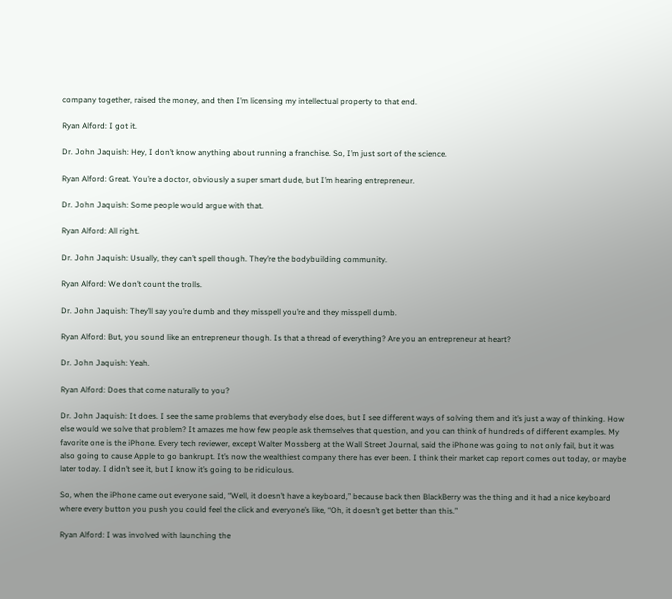company together, raised the money, and then I’m licensing my intellectual property to that end.

Ryan Alford: I got it.

Dr. John Jaquish: Hey, I don’t know anything about running a franchise. So, I’m just sort of the science.

Ryan Alford: Great. You’re a doctor, obviously a super smart dude, but I’m hearing entrepreneur.

Dr. John Jaquish: Some people would argue with that.

Ryan Alford: All right.

Dr. John Jaquish: Usually, they can’t spell though. They’re the bodybuilding community.

Ryan Alford: We don’t count the trolls.

Dr. John Jaquish: They’ll say you’re dumb and they misspell you’re and they misspell dumb.

Ryan Alford: But, you sound like an entrepreneur though. Is that a thread of everything? Are you an entrepreneur at heart?

Dr. John Jaquish: Yeah.

Ryan Alford: Does that come naturally to you?

Dr. John Jaquish: It does. I see the same problems that everybody else does, but I see different ways of solving them and it’s just a way of thinking. How else would we solve that problem? It amazes me how few people ask themselves that question, and you can think of hundreds of different examples. My favorite one is the iPhone. Every tech reviewer, except Walter Mossberg at the Wall Street Journal, said the iPhone was going to not only fail, but it was also going to cause Apple to go bankrupt. It’s now the wealthiest company there has ever been. I think their market cap report comes out today, or maybe later today. I didn’t see it, but I know it’s going to be ridiculous.

So, when the iPhone came out everyone said, “Well, it doesn’t have a keyboard,” because back then BlackBerry was the thing and it had a nice keyboard where every button you push you could feel the click and everyone’s like, “Oh, it doesn’t get better than this.”

Ryan Alford: I was involved with launching the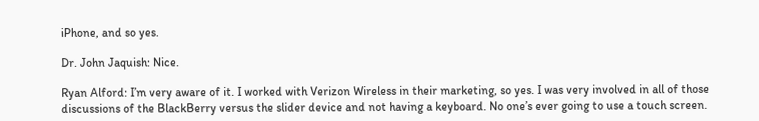iPhone, and so yes.

Dr. John Jaquish: Nice.

Ryan Alford: I’m very aware of it. I worked with Verizon Wireless in their marketing, so yes. I was very involved in all of those discussions of the BlackBerry versus the slider device and not having a keyboard. No one’s ever going to use a touch screen.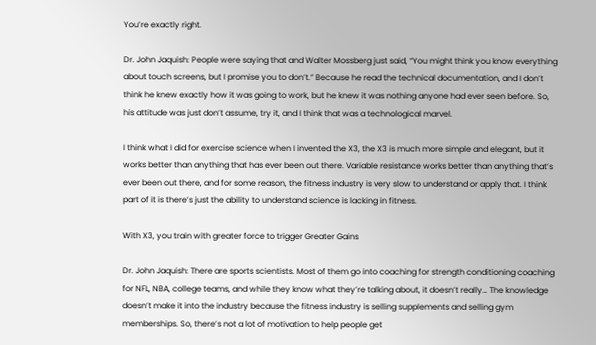You’re exactly right.

Dr. John Jaquish: People were saying that and Walter Mossberg just said, “You might think you know everything about touch screens, but I promise you to don’t.” Because he read the technical documentation, and I don’t think he knew exactly how it was going to work, but he knew it was nothing anyone had ever seen before. So, his attitude was just don’t assume, try it, and I think that was a technological marvel.

I think what I did for exercise science when I invented the X3, the X3 is much more simple and elegant, but it works better than anything that has ever been out there. Variable resistance works better than anything that’s ever been out there, and for some reason, the fitness industry is very slow to understand or apply that. I think part of it is there’s just the ability to understand science is lacking in fitness.

With X3, you train with greater force to trigger Greater Gains

Dr. John Jaquish: There are sports scientists. Most of them go into coaching for strength conditioning coaching for NFL, NBA, college teams, and while they know what they’re talking about, it doesn’t really… The knowledge doesn’t make it into the industry because the fitness industry is selling supplements and selling gym memberships. So, there’s not a lot of motivation to help people get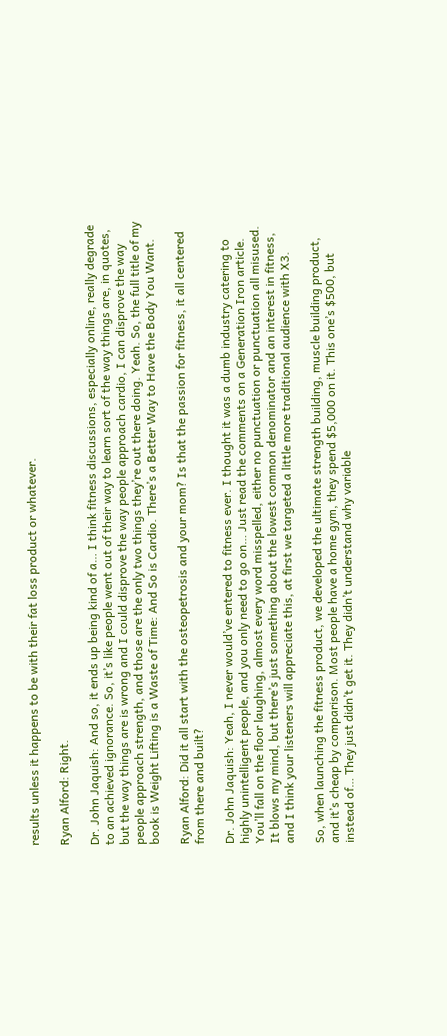results unless it happens to be with their fat loss product or whatever.

Ryan Alford: Right.

Dr. John Jaquish: And so, it ends up being kind of a… I think fitness discussions, especially online, really degrade to an achieved ignorance. So, it’s like people went out of their way to learn sort of the way things are, in quotes, but the way things are is wrong and I could disprove the way people approach cardio, I can disprove the way people approach strength, and those are the only two things they’re out there doing. Yeah. So, the full title of my book is Weight Lifting is a Waste of Time: And So is Cardio. There’s a Better Way to Have the Body You Want.

Ryan Alford: Did it all start with the osteopetrosis and your mom? Is that the passion for fitness, it all centered from there and built?

Dr. John Jaquish: Yeah, I never would’ve entered to fitness ever. I thought it was a dumb industry catering to highly unintelligent people, and you only need to go on… Just read the comments on a Generation Iron article. You’ll fall on the floor laughing, almost every word misspelled, either no punctuation or punctuation all misused. It blows my mind, but there’s just something about the lowest common denominator and an interest in fitness, and I think your listeners will appreciate this, at first we targeted a little more traditional audience with X3.

So, when launching the fitness product, we developed the ultimate strength building, muscle building product, and it’s cheap by comparison. Most people have a home gym, they spend $5,000 on it. This one’s $500, but instead of… They just didn’t get it. They didn’t understand why variable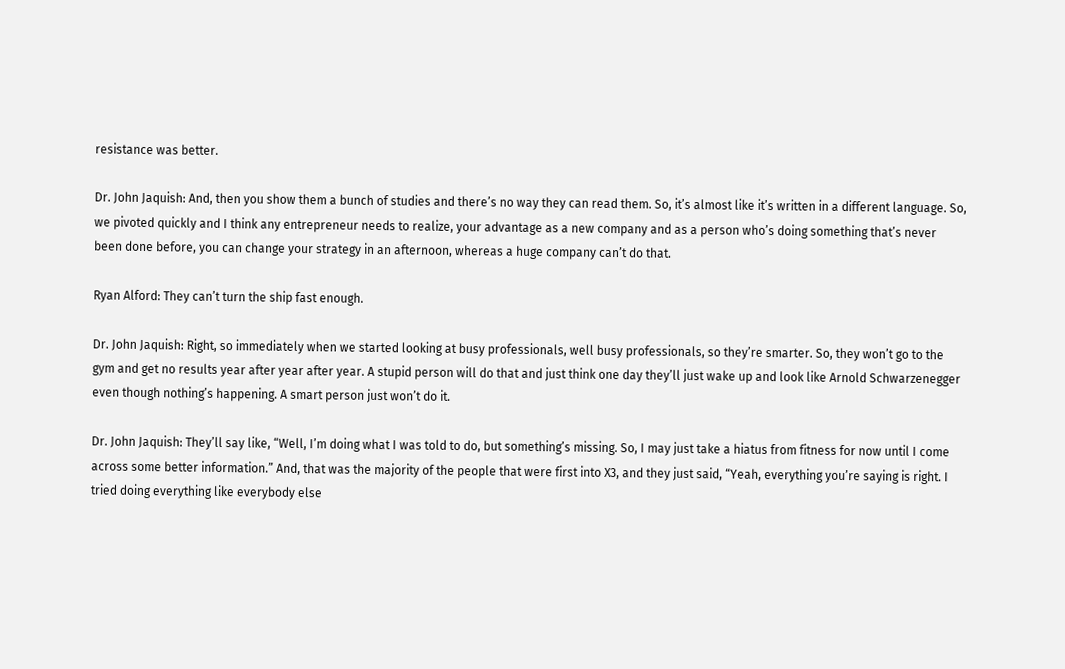resistance was better.

Dr. John Jaquish: And, then you show them a bunch of studies and there’s no way they can read them. So, it’s almost like it’s written in a different language. So, we pivoted quickly and I think any entrepreneur needs to realize, your advantage as a new company and as a person who’s doing something that’s never been done before, you can change your strategy in an afternoon, whereas a huge company can’t do that.

Ryan Alford: They can’t turn the ship fast enough.

Dr. John Jaquish: Right, so immediately when we started looking at busy professionals, well busy professionals, so they’re smarter. So, they won’t go to the gym and get no results year after year after year. A stupid person will do that and just think one day they’ll just wake up and look like Arnold Schwarzenegger even though nothing’s happening. A smart person just won’t do it.

Dr. John Jaquish: They’ll say like, “Well, I’m doing what I was told to do, but something’s missing. So, I may just take a hiatus from fitness for now until I come across some better information.” And, that was the majority of the people that were first into X3, and they just said, “Yeah, everything you’re saying is right. I tried doing everything like everybody else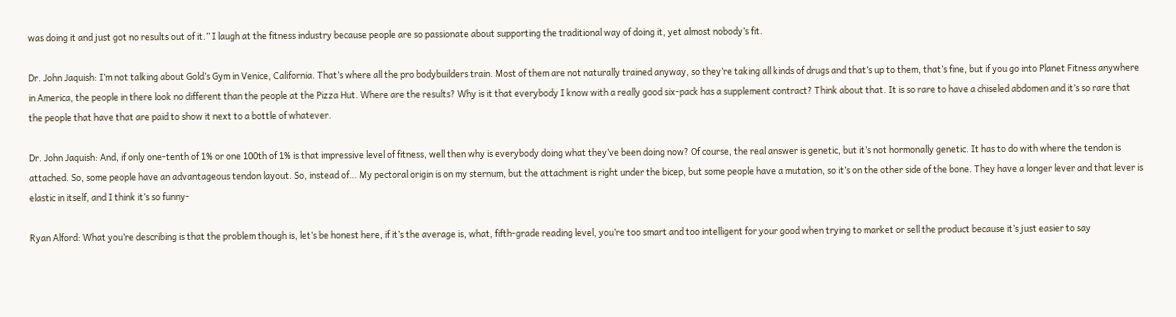was doing it and just got no results out of it.” I laugh at the fitness industry because people are so passionate about supporting the traditional way of doing it, yet almost nobody’s fit.

Dr. John Jaquish: I’m not talking about Gold’s Gym in Venice, California. That’s where all the pro bodybuilders train. Most of them are not naturally trained anyway, so they’re taking all kinds of drugs and that’s up to them, that’s fine, but if you go into Planet Fitness anywhere in America, the people in there look no different than the people at the Pizza Hut. Where are the results? Why is it that everybody I know with a really good six-pack has a supplement contract? Think about that. It is so rare to have a chiseled abdomen and it’s so rare that the people that have that are paid to show it next to a bottle of whatever.

Dr. John Jaquish: And, if only one-tenth of 1% or one 100th of 1% is that impressive level of fitness, well then why is everybody doing what they’ve been doing now? Of course, the real answer is genetic, but it’s not hormonally genetic. It has to do with where the tendon is attached. So, some people have an advantageous tendon layout. So, instead of… My pectoral origin is on my sternum, but the attachment is right under the bicep, but some people have a mutation, so it’s on the other side of the bone. They have a longer lever and that lever is elastic in itself, and I think it’s so funny-

Ryan Alford: What you’re describing is that the problem though is, let’s be honest here, if it’s the average is, what, fifth-grade reading level, you’re too smart and too intelligent for your good when trying to market or sell the product because it’s just easier to say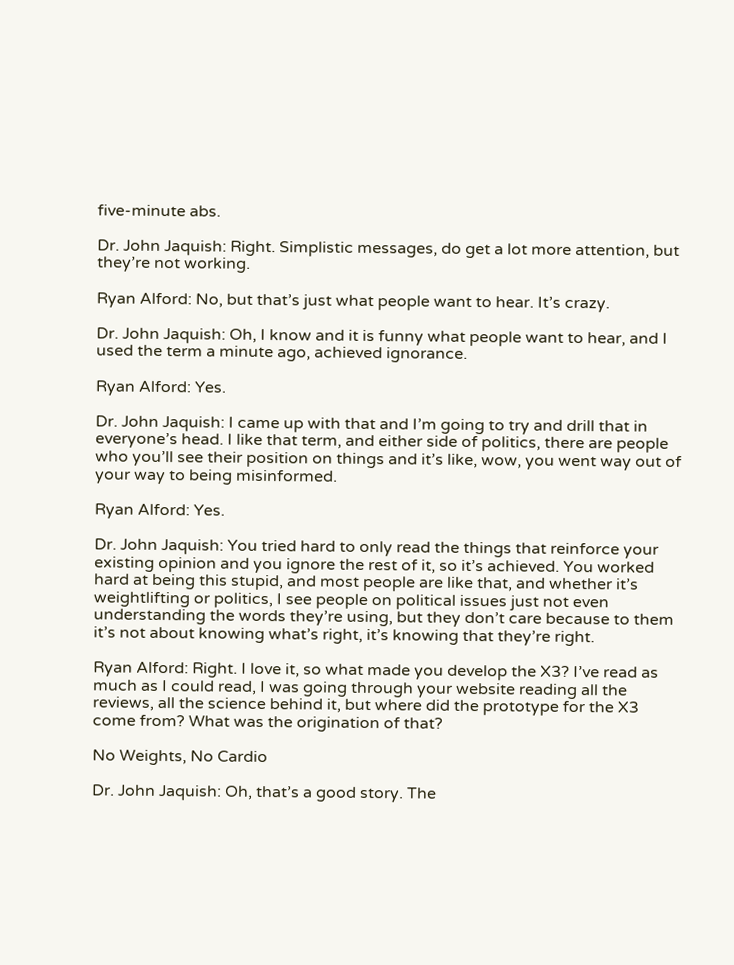five-minute abs.

Dr. John Jaquish: Right. Simplistic messages, do get a lot more attention, but they’re not working.

Ryan Alford: No, but that’s just what people want to hear. It’s crazy.

Dr. John Jaquish: Oh, I know and it is funny what people want to hear, and I used the term a minute ago, achieved ignorance.

Ryan Alford: Yes.

Dr. John Jaquish: I came up with that and I’m going to try and drill that in everyone’s head. I like that term, and either side of politics, there are people who you’ll see their position on things and it’s like, wow, you went way out of your way to being misinformed.

Ryan Alford: Yes.

Dr. John Jaquish: You tried hard to only read the things that reinforce your existing opinion and you ignore the rest of it, so it’s achieved. You worked hard at being this stupid, and most people are like that, and whether it’s weightlifting or politics, I see people on political issues just not even understanding the words they’re using, but they don’t care because to them it’s not about knowing what’s right, it’s knowing that they’re right.

Ryan Alford: Right. I love it, so what made you develop the X3? I’ve read as much as I could read, I was going through your website reading all the reviews, all the science behind it, but where did the prototype for the X3 come from? What was the origination of that?

No Weights, No Cardio

Dr. John Jaquish: Oh, that’s a good story. The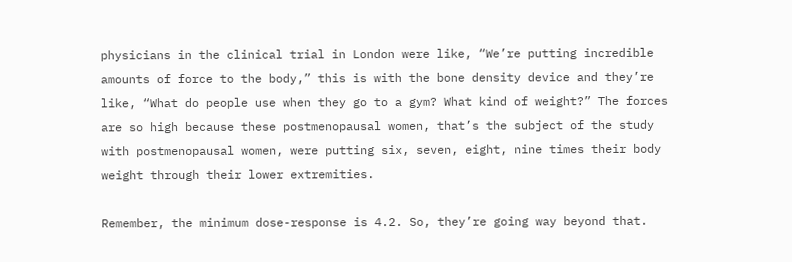physicians in the clinical trial in London were like, “We’re putting incredible amounts of force to the body,” this is with the bone density device and they’re like, “What do people use when they go to a gym? What kind of weight?” The forces are so high because these postmenopausal women, that’s the subject of the study with postmenopausal women, were putting six, seven, eight, nine times their body weight through their lower extremities.

Remember, the minimum dose-response is 4.2. So, they’re going way beyond that.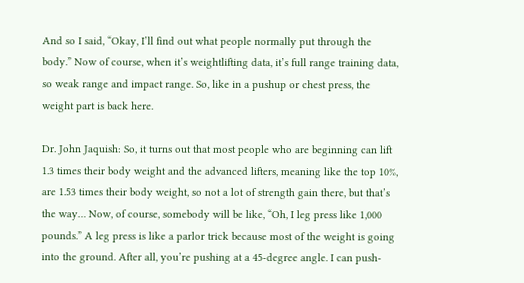And so I said, “Okay, I’ll find out what people normally put through the body.” Now of course, when it’s weightlifting data, it’s full range training data, so weak range and impact range. So, like in a pushup or chest press, the weight part is back here.

Dr. John Jaquish: So, it turns out that most people who are beginning can lift 1.3 times their body weight and the advanced lifters, meaning like the top 10%, are 1.53 times their body weight, so not a lot of strength gain there, but that’s the way… Now, of course, somebody will be like, “Oh, I leg press like 1,000 pounds.” A leg press is like a parlor trick because most of the weight is going into the ground. After all, you’re pushing at a 45-degree angle. I can push-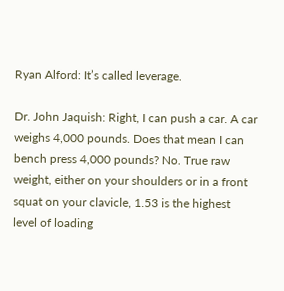Ryan Alford: It’s called leverage.

Dr. John Jaquish: Right, I can push a car. A car weighs 4,000 pounds. Does that mean I can bench press 4,000 pounds? No. True raw weight, either on your shoulders or in a front squat on your clavicle, 1.53 is the highest level of loading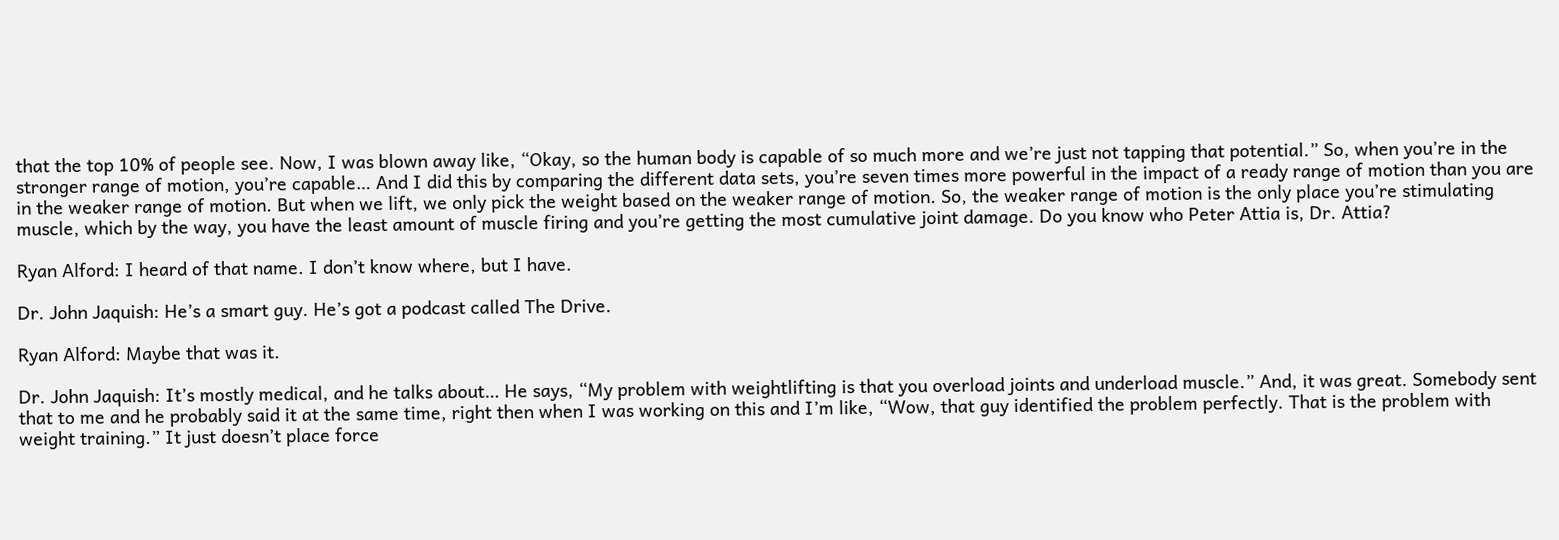that the top 10% of people see. Now, I was blown away like, “Okay, so the human body is capable of so much more and we’re just not tapping that potential.” So, when you’re in the stronger range of motion, you’re capable… And I did this by comparing the different data sets, you’re seven times more powerful in the impact of a ready range of motion than you are in the weaker range of motion. But when we lift, we only pick the weight based on the weaker range of motion. So, the weaker range of motion is the only place you’re stimulating muscle, which by the way, you have the least amount of muscle firing and you’re getting the most cumulative joint damage. Do you know who Peter Attia is, Dr. Attia?

Ryan Alford: I heard of that name. I don’t know where, but I have.

Dr. John Jaquish: He’s a smart guy. He’s got a podcast called The Drive.

Ryan Alford: Maybe that was it.

Dr. John Jaquish: It’s mostly medical, and he talks about… He says, “My problem with weightlifting is that you overload joints and underload muscle.” And, it was great. Somebody sent that to me and he probably said it at the same time, right then when I was working on this and I’m like, “Wow, that guy identified the problem perfectly. That is the problem with weight training.” It just doesn’t place force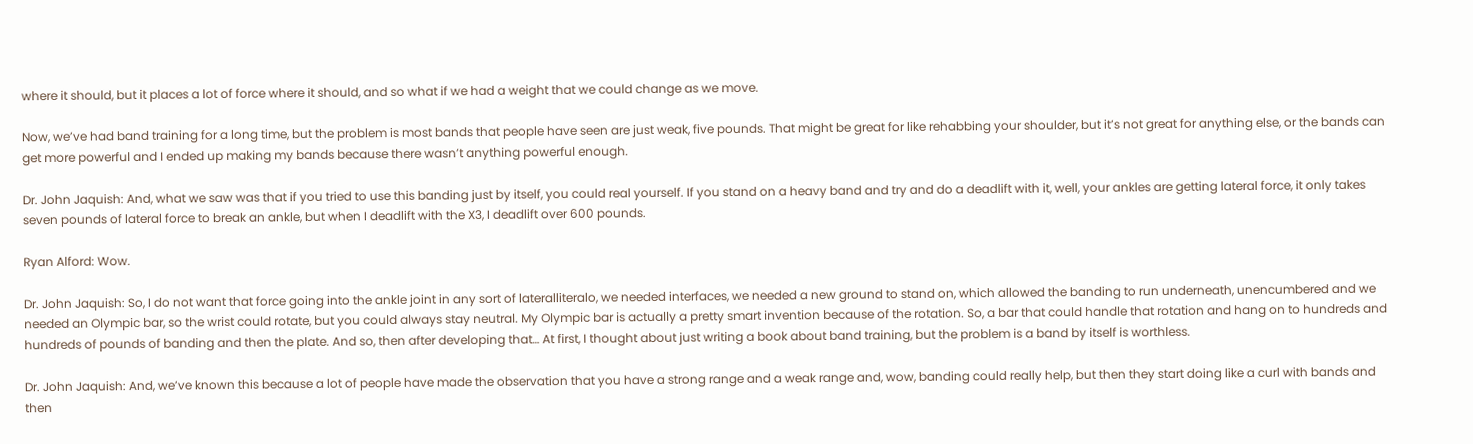where it should, but it places a lot of force where it should, and so what if we had a weight that we could change as we move.

Now, we’ve had band training for a long time, but the problem is most bands that people have seen are just weak, five pounds. That might be great for like rehabbing your shoulder, but it’s not great for anything else, or the bands can get more powerful and I ended up making my bands because there wasn’t anything powerful enough.

Dr. John Jaquish: And, what we saw was that if you tried to use this banding just by itself, you could real yourself. If you stand on a heavy band and try and do a deadlift with it, well, your ankles are getting lateral force, it only takes seven pounds of lateral force to break an ankle, but when I deadlift with the X3, I deadlift over 600 pounds.

Ryan Alford: Wow.

Dr. John Jaquish: So, I do not want that force going into the ankle joint in any sort of lateralliteralo, we needed interfaces, we needed a new ground to stand on, which allowed the banding to run underneath, unencumbered and we needed an Olympic bar, so the wrist could rotate, but you could always stay neutral. My Olympic bar is actually a pretty smart invention because of the rotation. So, a bar that could handle that rotation and hang on to hundreds and hundreds of pounds of banding and then the plate. And so, then after developing that… At first, I thought about just writing a book about band training, but the problem is a band by itself is worthless.

Dr. John Jaquish: And, we’ve known this because a lot of people have made the observation that you have a strong range and a weak range and, wow, banding could really help, but then they start doing like a curl with bands and then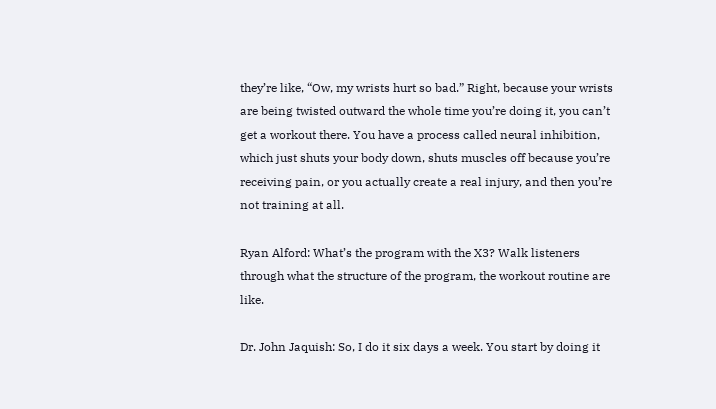they’re like, “Ow, my wrists hurt so bad.” Right, because your wrists are being twisted outward the whole time you’re doing it, you can’t get a workout there. You have a process called neural inhibition, which just shuts your body down, shuts muscles off because you’re receiving pain, or you actually create a real injury, and then you’re not training at all.

Ryan Alford: What’s the program with the X3? Walk listeners through what the structure of the program, the workout routine are like.

Dr. John Jaquish: So, I do it six days a week. You start by doing it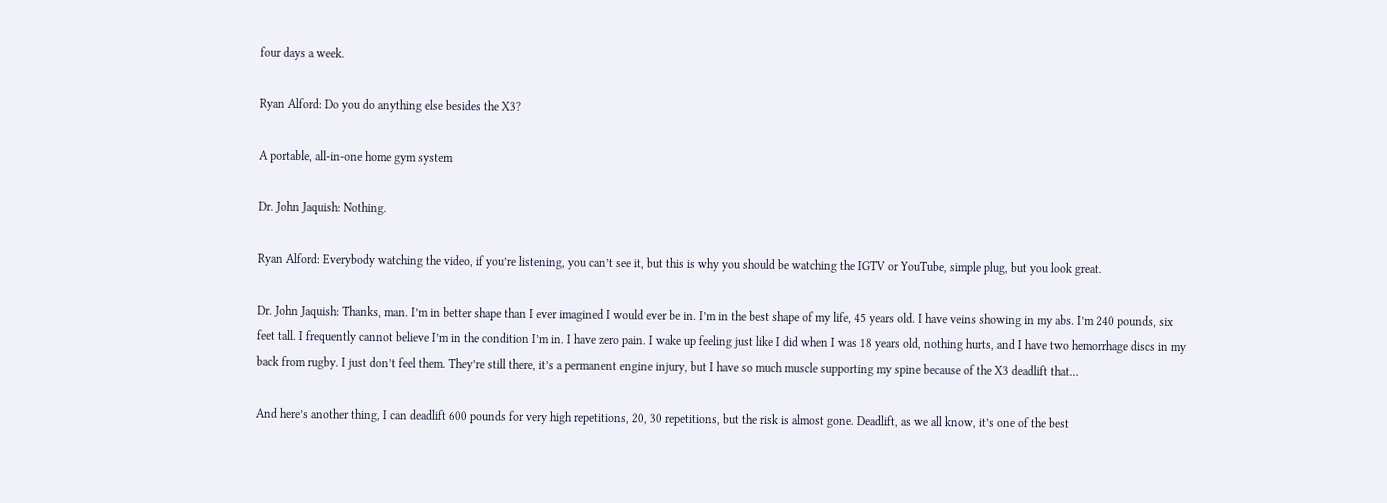four days a week.

Ryan Alford: Do you do anything else besides the X3?

A portable, all-in-one home gym system

Dr. John Jaquish: Nothing.

Ryan Alford: Everybody watching the video, if you’re listening, you can’t see it, but this is why you should be watching the IGTV or YouTube, simple plug, but you look great.

Dr. John Jaquish: Thanks, man. I’m in better shape than I ever imagined I would ever be in. I’m in the best shape of my life, 45 years old. I have veins showing in my abs. I’m 240 pounds, six feet tall. I frequently cannot believe I’m in the condition I’m in. I have zero pain. I wake up feeling just like I did when I was 18 years old, nothing hurts, and I have two hemorrhage discs in my back from rugby. I just don’t feel them. They’re still there, it’s a permanent engine injury, but I have so much muscle supporting my spine because of the X3 deadlift that…

And here’s another thing, I can deadlift 600 pounds for very high repetitions, 20, 30 repetitions, but the risk is almost gone. Deadlift, as we all know, it’s one of the best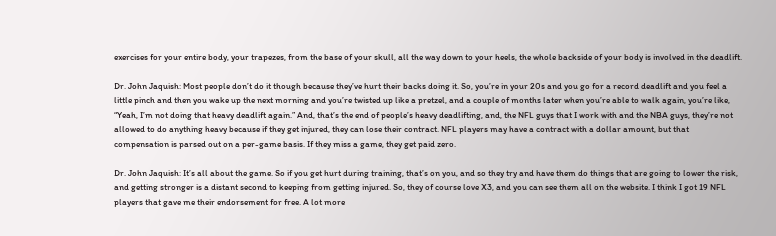exercises for your entire body, your trapezes, from the base of your skull, all the way down to your heels, the whole backside of your body is involved in the deadlift.

Dr. John Jaquish: Most people don’t do it though because they’ve hurt their backs doing it. So, you’re in your 20s and you go for a record deadlift and you feel a little pinch and then you wake up the next morning and you’re twisted up like a pretzel, and a couple of months later when you’re able to walk again, you’re like, “Yeah, I’m not doing that heavy deadlift again.” And, that’s the end of people’s heavy deadlifting, and, the NFL guys that I work with and the NBA guys, they’re not allowed to do anything heavy because if they get injured, they can lose their contract. NFL players may have a contract with a dollar amount, but that compensation is parsed out on a per-game basis. If they miss a game, they get paid zero.

Dr. John Jaquish: It’s all about the game. So if you get hurt during training, that’s on you, and so they try and have them do things that are going to lower the risk, and getting stronger is a distant second to keeping from getting injured. So, they of course love X3, and you can see them all on the website. I think I got 19 NFL players that gave me their endorsement for free. A lot more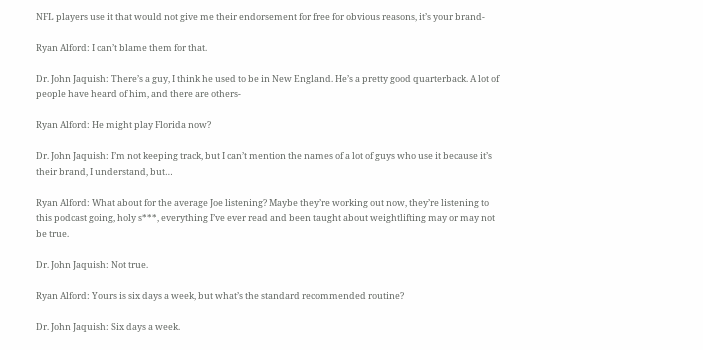NFL players use it that would not give me their endorsement for free for obvious reasons, it’s your brand-

Ryan Alford: I can’t blame them for that.

Dr. John Jaquish: There’s a guy, I think he used to be in New England. He’s a pretty good quarterback. A lot of people have heard of him, and there are others-

Ryan Alford: He might play Florida now?

Dr. John Jaquish: I’m not keeping track, but I can’t mention the names of a lot of guys who use it because it’s their brand, I understand, but…

Ryan Alford: What about for the average Joe listening? Maybe they’re working out now, they’re listening to this podcast going, holy s***, everything I’ve ever read and been taught about weightlifting may or may not be true.

Dr. John Jaquish: Not true.

Ryan Alford: Yours is six days a week, but what’s the standard recommended routine?

Dr. John Jaquish: Six days a week.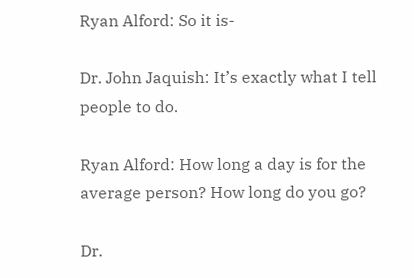Ryan Alford: So it is-

Dr. John Jaquish: It’s exactly what I tell people to do.

Ryan Alford: How long a day is for the average person? How long do you go?

Dr.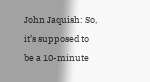John Jaquish: So, it’s supposed to be a 10-minute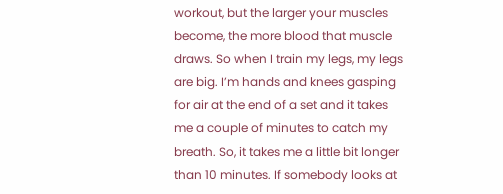workout, but the larger your muscles become, the more blood that muscle draws. So when I train my legs, my legs are big. I’m hands and knees gasping for air at the end of a set and it takes me a couple of minutes to catch my breath. So, it takes me a little bit longer than 10 minutes. If somebody looks at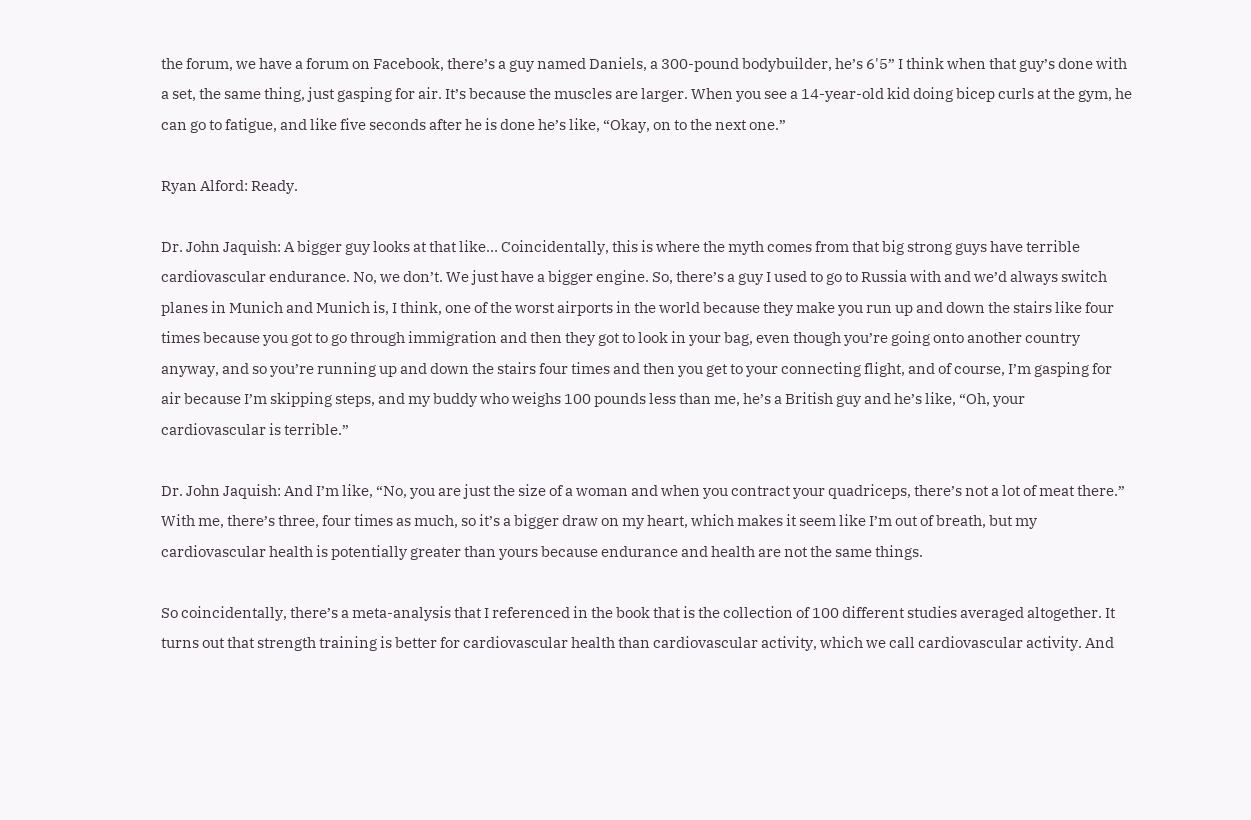the forum, we have a forum on Facebook, there’s a guy named Daniels, a 300-pound bodybuilder, he’s 6'5” I think when that guy’s done with a set, the same thing, just gasping for air. It’s because the muscles are larger. When you see a 14-year-old kid doing bicep curls at the gym, he can go to fatigue, and like five seconds after he is done he’s like, “Okay, on to the next one.”

Ryan Alford: Ready.

Dr. John Jaquish: A bigger guy looks at that like… Coincidentally, this is where the myth comes from that big strong guys have terrible cardiovascular endurance. No, we don’t. We just have a bigger engine. So, there’s a guy I used to go to Russia with and we’d always switch planes in Munich and Munich is, I think, one of the worst airports in the world because they make you run up and down the stairs like four times because you got to go through immigration and then they got to look in your bag, even though you’re going onto another country anyway, and so you’re running up and down the stairs four times and then you get to your connecting flight, and of course, I’m gasping for air because I’m skipping steps, and my buddy who weighs 100 pounds less than me, he’s a British guy and he’s like, “Oh, your cardiovascular is terrible.”

Dr. John Jaquish: And I’m like, “No, you are just the size of a woman and when you contract your quadriceps, there’s not a lot of meat there.” With me, there’s three, four times as much, so it’s a bigger draw on my heart, which makes it seem like I’m out of breath, but my cardiovascular health is potentially greater than yours because endurance and health are not the same things.

So coincidentally, there’s a meta-analysis that I referenced in the book that is the collection of 100 different studies averaged altogether. It turns out that strength training is better for cardiovascular health than cardiovascular activity, which we call cardiovascular activity. And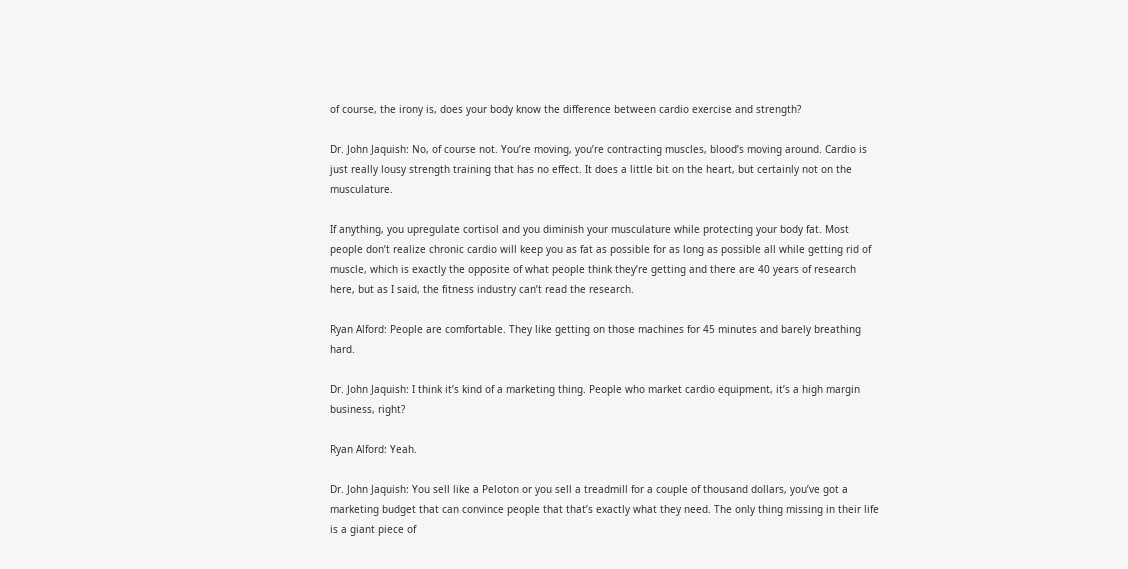of course, the irony is, does your body know the difference between cardio exercise and strength?

Dr. John Jaquish: No, of course not. You’re moving, you’re contracting muscles, blood’s moving around. Cardio is just really lousy strength training that has no effect. It does a little bit on the heart, but certainly not on the musculature.

If anything, you upregulate cortisol and you diminish your musculature while protecting your body fat. Most people don’t realize chronic cardio will keep you as fat as possible for as long as possible all while getting rid of muscle, which is exactly the opposite of what people think they’re getting and there are 40 years of research here, but as I said, the fitness industry can’t read the research.

Ryan Alford: People are comfortable. They like getting on those machines for 45 minutes and barely breathing hard.

Dr. John Jaquish: I think it’s kind of a marketing thing. People who market cardio equipment, it’s a high margin business, right?

Ryan Alford: Yeah.

Dr. John Jaquish: You sell like a Peloton or you sell a treadmill for a couple of thousand dollars, you’ve got a marketing budget that can convince people that that’s exactly what they need. The only thing missing in their life is a giant piece of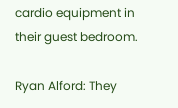cardio equipment in their guest bedroom.

Ryan Alford: They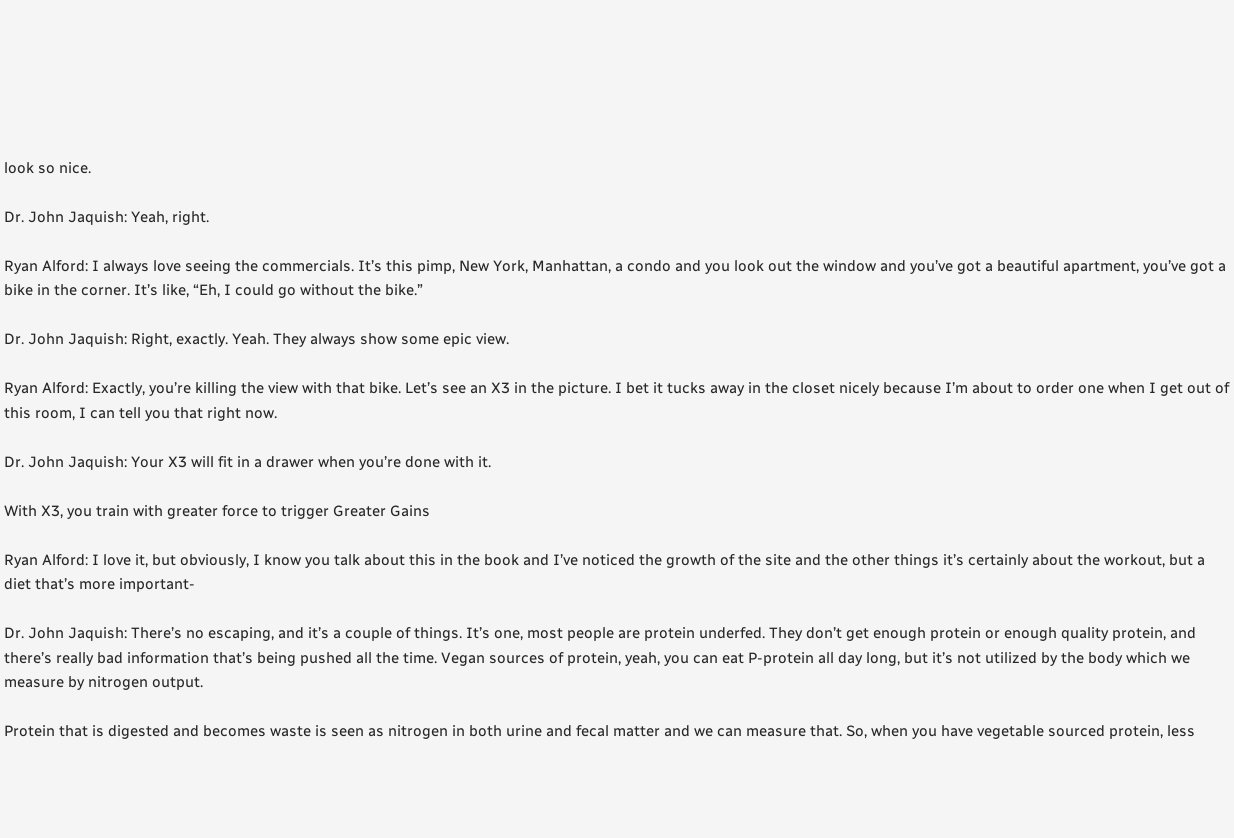look so nice.

Dr. John Jaquish: Yeah, right.

Ryan Alford: I always love seeing the commercials. It’s this pimp, New York, Manhattan, a condo and you look out the window and you’ve got a beautiful apartment, you’ve got a bike in the corner. It’s like, “Eh, I could go without the bike.”

Dr. John Jaquish: Right, exactly. Yeah. They always show some epic view.

Ryan Alford: Exactly, you’re killing the view with that bike. Let’s see an X3 in the picture. I bet it tucks away in the closet nicely because I’m about to order one when I get out of this room, I can tell you that right now.

Dr. John Jaquish: Your X3 will fit in a drawer when you’re done with it.

With X3, you train with greater force to trigger Greater Gains

Ryan Alford: I love it, but obviously, I know you talk about this in the book and I’ve noticed the growth of the site and the other things it’s certainly about the workout, but a diet that’s more important-

Dr. John Jaquish: There’s no escaping, and it’s a couple of things. It’s one, most people are protein underfed. They don’t get enough protein or enough quality protein, and there’s really bad information that’s being pushed all the time. Vegan sources of protein, yeah, you can eat P-protein all day long, but it’s not utilized by the body which we measure by nitrogen output.

Protein that is digested and becomes waste is seen as nitrogen in both urine and fecal matter and we can measure that. So, when you have vegetable sourced protein, less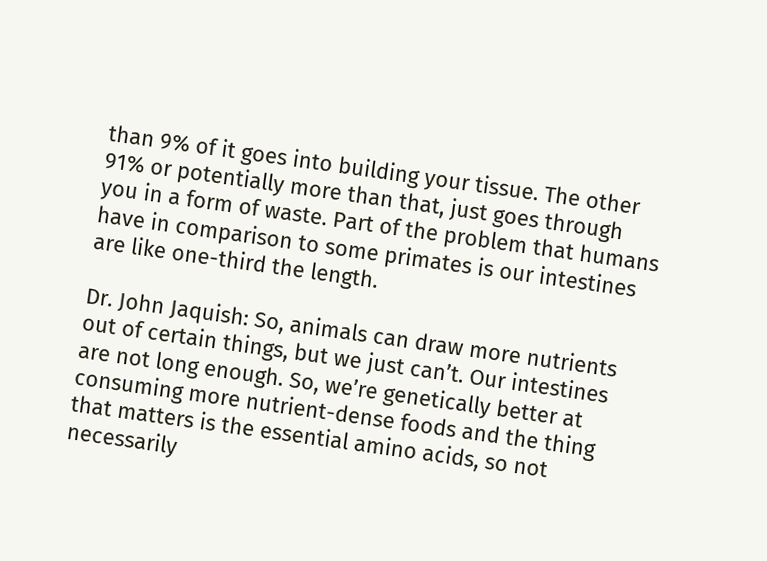than 9% of it goes into building your tissue. The other 91% or potentially more than that, just goes through you in a form of waste. Part of the problem that humans have in comparison to some primates is our intestines are like one-third the length.

Dr. John Jaquish: So, animals can draw more nutrients out of certain things, but we just can’t. Our intestines are not long enough. So, we’re genetically better at consuming more nutrient-dense foods and the thing that matters is the essential amino acids, so not necessarily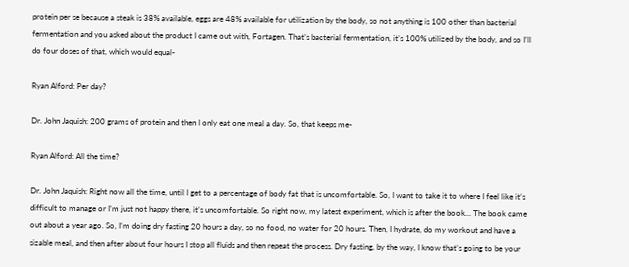protein per se because a steak is 38% available, eggs are 48% available for utilization by the body, so not anything is 100 other than bacterial fermentation and you asked about the product I came out with, Fortagen. That’s bacterial fermentation, it’s 100% utilized by the body, and so I’ll do four doses of that, which would equal-

Ryan Alford: Per day?

Dr. John Jaquish: 200 grams of protein and then I only eat one meal a day. So, that keeps me-

Ryan Alford: All the time?

Dr. John Jaquish: Right now all the time, until I get to a percentage of body fat that is uncomfortable. So, I want to take it to where I feel like it’s difficult to manage or I’m just not happy there, it’s uncomfortable. So right now, my latest experiment, which is after the book… The book came out about a year ago. So, I’m doing dry fasting 20 hours a day, so no food, no water for 20 hours. Then, I hydrate, do my workout and have a sizable meal, and then after about four hours I stop all fluids and then repeat the process. Dry fasting, by the way, I know that’s going to be your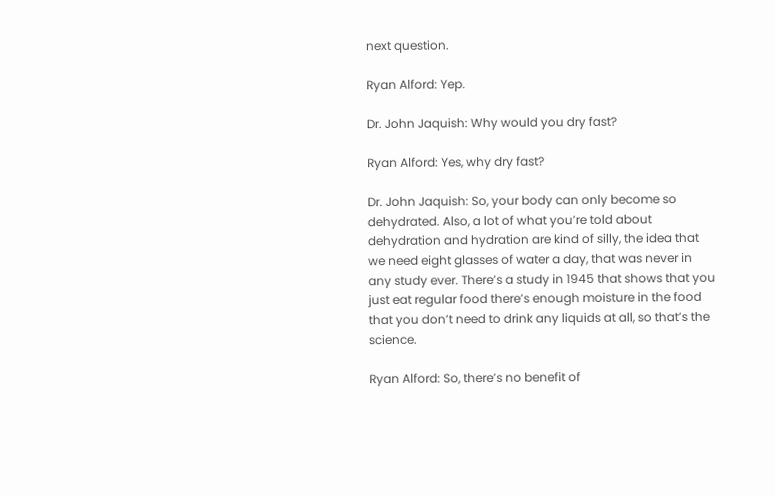next question.

Ryan Alford: Yep.

Dr. John Jaquish: Why would you dry fast?

Ryan Alford: Yes, why dry fast?

Dr. John Jaquish: So, your body can only become so dehydrated. Also, a lot of what you’re told about dehydration and hydration are kind of silly, the idea that we need eight glasses of water a day, that was never in any study ever. There’s a study in 1945 that shows that you just eat regular food there’s enough moisture in the food that you don’t need to drink any liquids at all, so that’s the science.

Ryan Alford: So, there’s no benefit of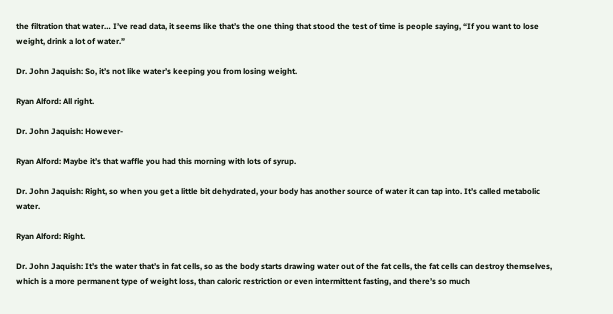the filtration that water… I’ve read data, it seems like that’s the one thing that stood the test of time is people saying, “If you want to lose weight, drink a lot of water.”

Dr. John Jaquish: So, it’s not like water’s keeping you from losing weight.

Ryan Alford: All right.

Dr. John Jaquish: However-

Ryan Alford: Maybe it’s that waffle you had this morning with lots of syrup.

Dr. John Jaquish: Right, so when you get a little bit dehydrated, your body has another source of water it can tap into. It’s called metabolic water.

Ryan Alford: Right.

Dr. John Jaquish: It’s the water that’s in fat cells, so as the body starts drawing water out of the fat cells, the fat cells can destroy themselves, which is a more permanent type of weight loss, than caloric restriction or even intermittent fasting, and there’s so much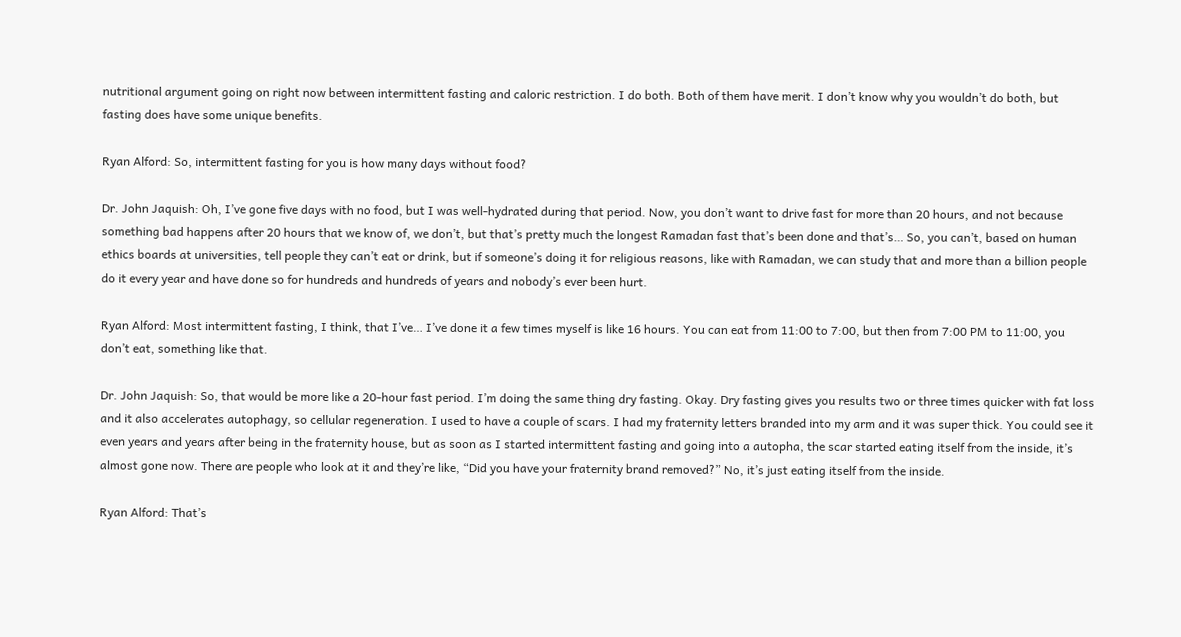nutritional argument going on right now between intermittent fasting and caloric restriction. I do both. Both of them have merit. I don’t know why you wouldn’t do both, but fasting does have some unique benefits.

Ryan Alford: So, intermittent fasting for you is how many days without food?

Dr. John Jaquish: Oh, I’ve gone five days with no food, but I was well-hydrated during that period. Now, you don’t want to drive fast for more than 20 hours, and not because something bad happens after 20 hours that we know of, we don’t, but that’s pretty much the longest Ramadan fast that’s been done and that’s… So, you can’t, based on human ethics boards at universities, tell people they can’t eat or drink, but if someone’s doing it for religious reasons, like with Ramadan, we can study that and more than a billion people do it every year and have done so for hundreds and hundreds of years and nobody’s ever been hurt.

Ryan Alford: Most intermittent fasting, I think, that I’ve… I’ve done it a few times myself is like 16 hours. You can eat from 11:00 to 7:00, but then from 7:00 PM to 11:00, you don’t eat, something like that.

Dr. John Jaquish: So, that would be more like a 20-hour fast period. I’m doing the same thing dry fasting. Okay. Dry fasting gives you results two or three times quicker with fat loss and it also accelerates autophagy, so cellular regeneration. I used to have a couple of scars. I had my fraternity letters branded into my arm and it was super thick. You could see it even years and years after being in the fraternity house, but as soon as I started intermittent fasting and going into a autopha, the scar started eating itself from the inside, it’s almost gone now. There are people who look at it and they’re like, “Did you have your fraternity brand removed?” No, it’s just eating itself from the inside.

Ryan Alford: That’s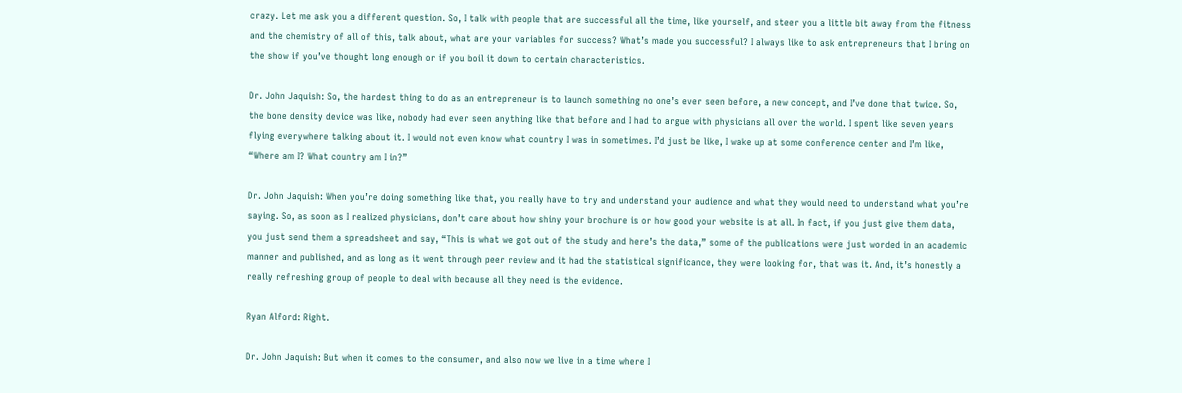crazy. Let me ask you a different question. So, I talk with people that are successful all the time, like yourself, and steer you a little bit away from the fitness and the chemistry of all of this, talk about, what are your variables for success? What’s made you successful? I always like to ask entrepreneurs that I bring on the show if you’ve thought long enough or if you boil it down to certain characteristics.

Dr. John Jaquish: So, the hardest thing to do as an entrepreneur is to launch something no one’s ever seen before, a new concept, and I’ve done that twice. So, the bone density device was like, nobody had ever seen anything like that before and I had to argue with physicians all over the world. I spent like seven years flying everywhere talking about it. I would not even know what country I was in sometimes. I’d just be like, I wake up at some conference center and I’m like, “Where am I? What country am I in?”

Dr. John Jaquish: When you’re doing something like that, you really have to try and understand your audience and what they would need to understand what you’re saying. So, as soon as I realized physicians, don’t care about how shiny your brochure is or how good your website is at all. In fact, if you just give them data, you just send them a spreadsheet and say, “This is what we got out of the study and here’s the data,” some of the publications were just worded in an academic manner and published, and as long as it went through peer review and it had the statistical significance, they were looking for, that was it. And, it’s honestly a really refreshing group of people to deal with because all they need is the evidence.

Ryan Alford: Right.

Dr. John Jaquish: But when it comes to the consumer, and also now we live in a time where I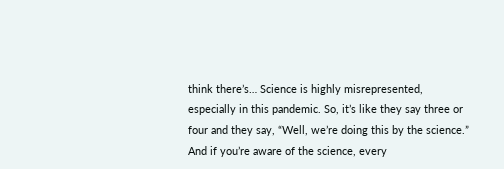think there’s… Science is highly misrepresented, especially in this pandemic. So, it’s like they say three or four and they say, “Well, we’re doing this by the science.” And if you’re aware of the science, every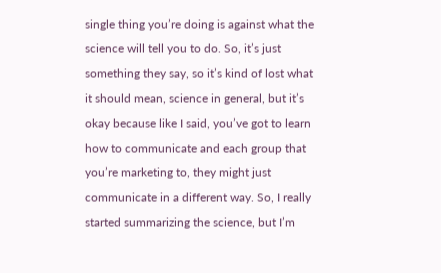single thing you’re doing is against what the science will tell you to do. So, it’s just something they say, so it’s kind of lost what it should mean, science in general, but it’s okay because like I said, you’ve got to learn how to communicate and each group that you’re marketing to, they might just communicate in a different way. So, I really started summarizing the science, but I’m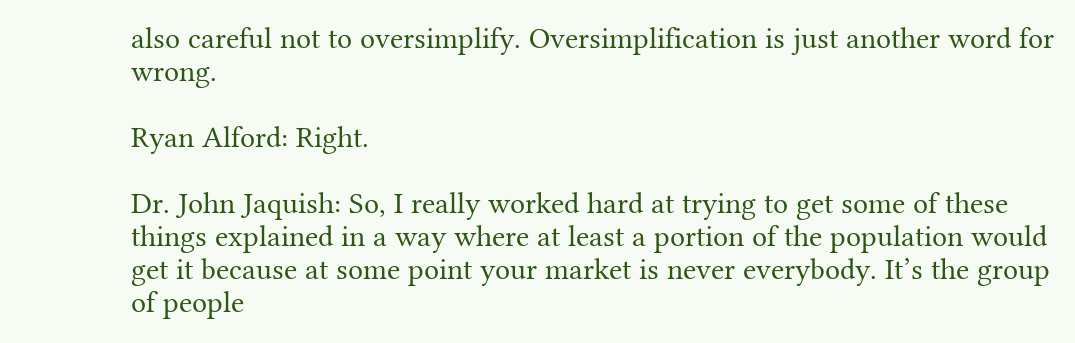also careful not to oversimplify. Oversimplification is just another word for wrong.

Ryan Alford: Right.

Dr. John Jaquish: So, I really worked hard at trying to get some of these things explained in a way where at least a portion of the population would get it because at some point your market is never everybody. It’s the group of people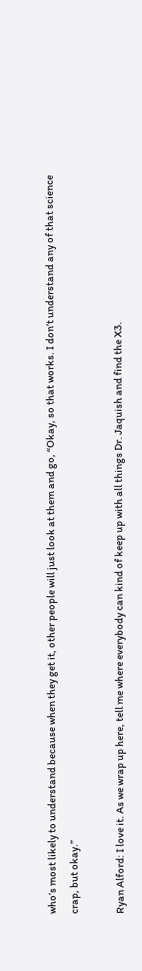who’s most likely to understand because when they get it, other people will just look at them and go, “Okay, so that works. I don’t understand any of that science crap, but okay.”

Ryan Alford: I love it. As we wrap up here, tell me where everybody can kind of keep up with all things Dr. Jaquish and find the X3.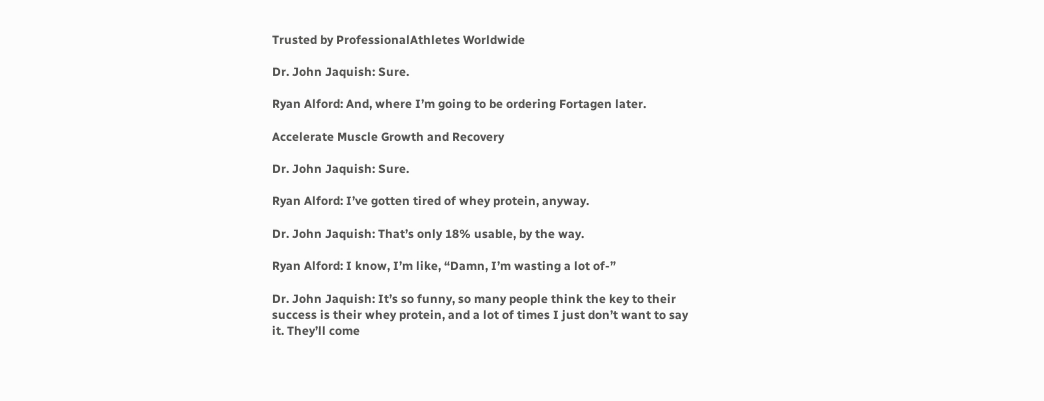Trusted by ProfessionalAthletes Worldwide

Dr. John Jaquish: Sure.

Ryan Alford: And, where I’m going to be ordering Fortagen later.

Accelerate Muscle Growth and Recovery

Dr. John Jaquish: Sure.

Ryan Alford: I’ve gotten tired of whey protein, anyway.

Dr. John Jaquish: That’s only 18% usable, by the way.

Ryan Alford: I know, I’m like, “Damn, I’m wasting a lot of-”

Dr. John Jaquish: It’s so funny, so many people think the key to their success is their whey protein, and a lot of times I just don’t want to say it. They’ll come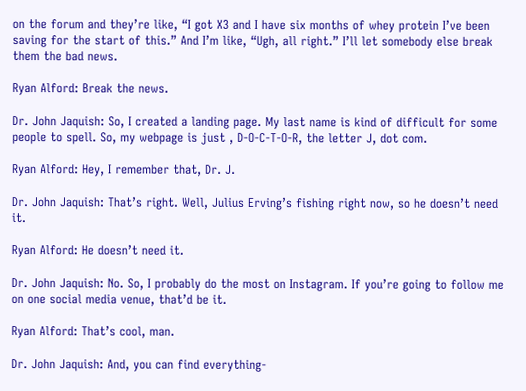on the forum and they’re like, “I got X3 and I have six months of whey protein I’ve been saving for the start of this.” And I’m like, “Ugh, all right.” I’ll let somebody else break them the bad news.

Ryan Alford: Break the news.

Dr. John Jaquish: So, I created a landing page. My last name is kind of difficult for some people to spell. So, my webpage is just , D-O-C-T-O-R, the letter J, dot com.

Ryan Alford: Hey, I remember that, Dr. J.

Dr. John Jaquish: That’s right. Well, Julius Erving’s fishing right now, so he doesn’t need it.

Ryan Alford: He doesn’t need it.

Dr. John Jaquish: No. So, I probably do the most on Instagram. If you’re going to follow me on one social media venue, that’d be it.

Ryan Alford: That’s cool, man.

Dr. John Jaquish: And, you can find everything-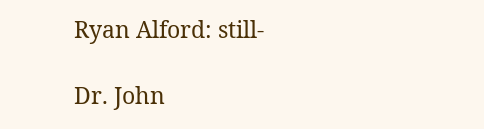Ryan Alford: still-

Dr. John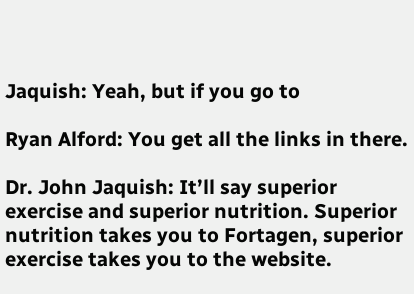Jaquish: Yeah, but if you go to

Ryan Alford: You get all the links in there.

Dr. John Jaquish: It’ll say superior exercise and superior nutrition. Superior nutrition takes you to Fortagen, superior exercise takes you to the website.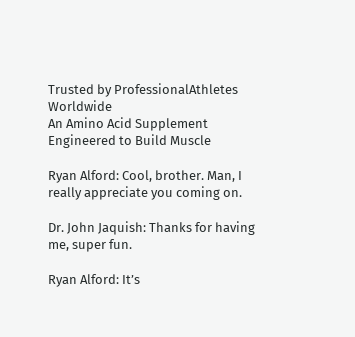Trusted by ProfessionalAthletes Worldwide
An Amino Acid Supplement Engineered to Build Muscle

Ryan Alford: Cool, brother. Man, I really appreciate you coming on.

Dr. John Jaquish: Thanks for having me, super fun.

Ryan Alford: It’s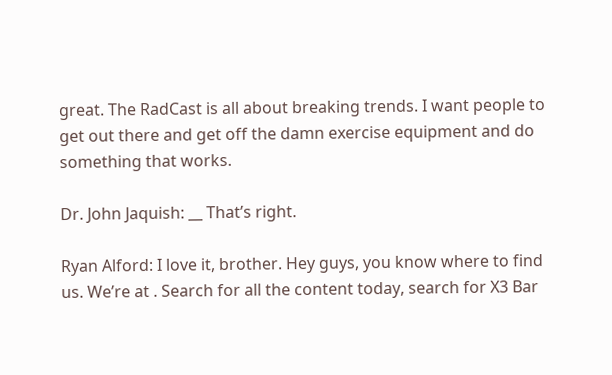great. The RadCast is all about breaking trends. I want people to get out there and get off the damn exercise equipment and do something that works.

Dr. John Jaquish: __ That’s right.

Ryan Alford: I love it, brother. Hey guys, you know where to find us. We’re at . Search for all the content today, search for X3 Bar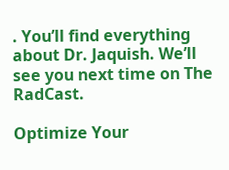. You’ll find everything about Dr. Jaquish. We’ll see you next time on The RadCast.

Optimize Your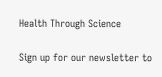Health Through Science

Sign up for our newsletter to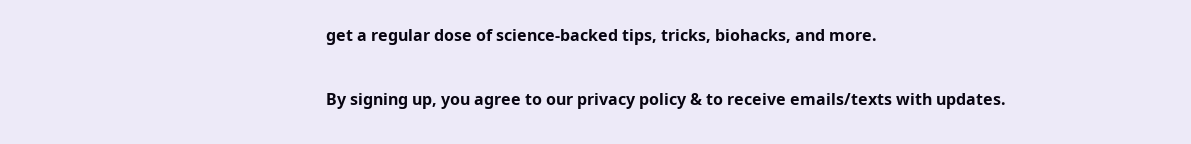get a regular dose of science-backed tips, tricks, biohacks, and more.

By signing up, you agree to our privacy policy & to receive emails/texts with updates.